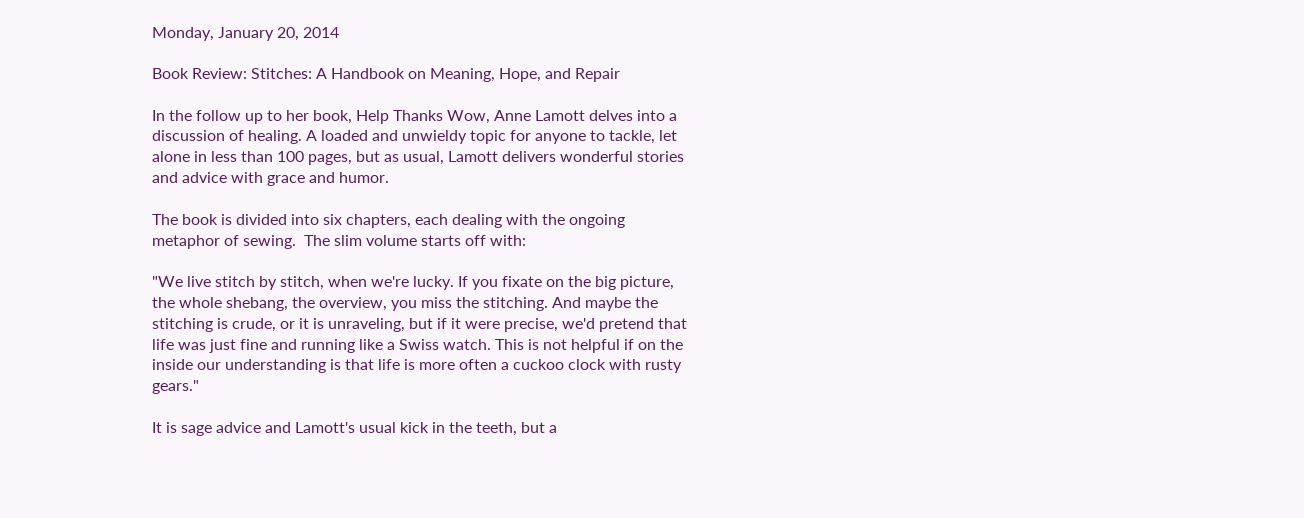Monday, January 20, 2014

Book Review: Stitches: A Handbook on Meaning, Hope, and Repair

In the follow up to her book, Help Thanks Wow, Anne Lamott delves into a discussion of healing. A loaded and unwieldy topic for anyone to tackle, let alone in less than 100 pages, but as usual, Lamott delivers wonderful stories and advice with grace and humor.

The book is divided into six chapters, each dealing with the ongoing metaphor of sewing.  The slim volume starts off with:

"We live stitch by stitch, when we're lucky. If you fixate on the big picture, the whole shebang, the overview, you miss the stitching. And maybe the stitching is crude, or it is unraveling, but if it were precise, we'd pretend that life was just fine and running like a Swiss watch. This is not helpful if on the inside our understanding is that life is more often a cuckoo clock with rusty gears."

It is sage advice and Lamott's usual kick in the teeth, but a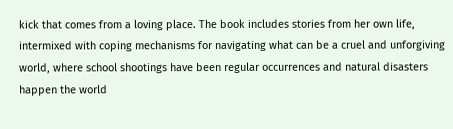kick that comes from a loving place. The book includes stories from her own life, intermixed with coping mechanisms for navigating what can be a cruel and unforgiving world, where school shootings have been regular occurrences and natural disasters happen the world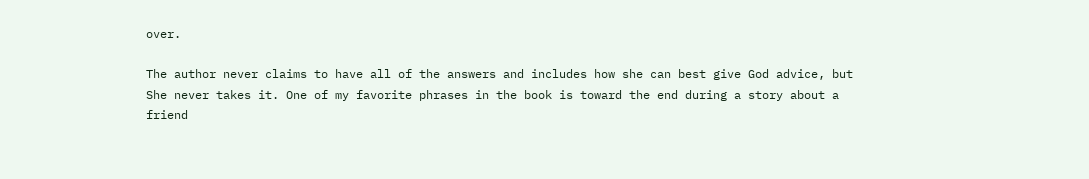over.

The author never claims to have all of the answers and includes how she can best give God advice, but She never takes it. One of my favorite phrases in the book is toward the end during a story about a friend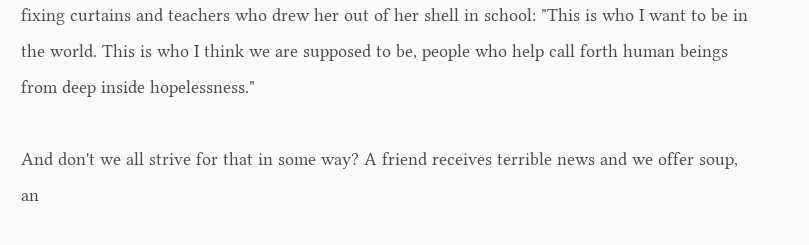fixing curtains and teachers who drew her out of her shell in school: "This is who I want to be in the world. This is who I think we are supposed to be, people who help call forth human beings from deep inside hopelessness."

And don't we all strive for that in some way? A friend receives terrible news and we offer soup, an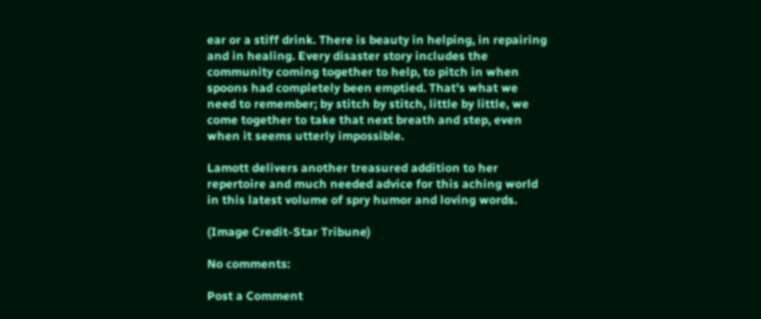ear or a stiff drink. There is beauty in helping, in repairing and in healing. Every disaster story includes the community coming together to help, to pitch in when spoons had completely been emptied. That's what we need to remember; by stitch by stitch, little by little, we come together to take that next breath and step, even when it seems utterly impossible.

Lamott delivers another treasured addition to her repertoire and much needed advice for this aching world in this latest volume of spry humor and loving words.

(Image Credit-Star Tribune)

No comments:

Post a Comment